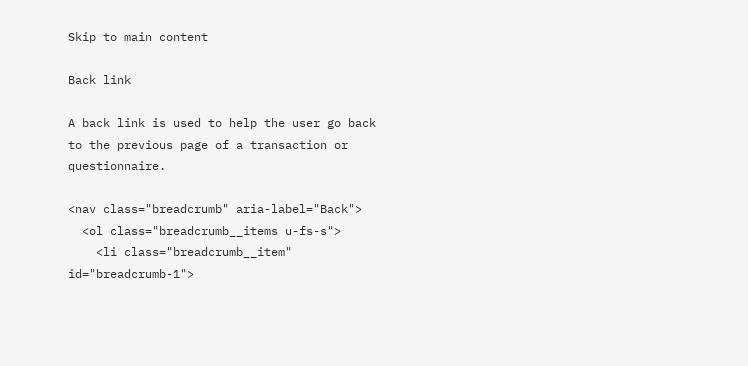Skip to main content

Back link

A back link is used to help the user go back to the previous page of a transaction or questionnaire.

<nav class="breadcrumb" aria-label="Back">
  <ol class="breadcrumb__items u-fs-s">
    <li class="breadcrumb__item" id="breadcrumb-1">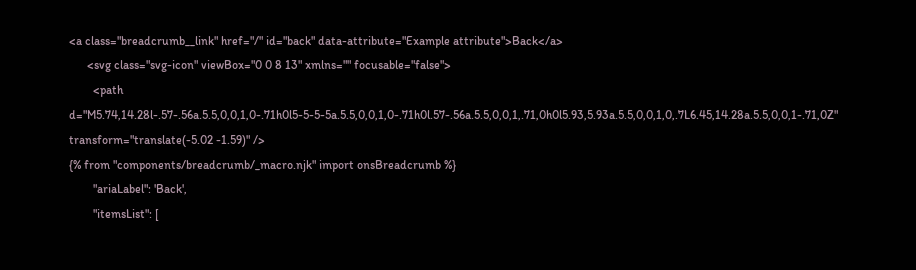<a class="breadcrumb__link" href="/" id="back" data-attribute="Example attribute">Back</a>
      <svg class="svg-icon" viewBox="0 0 8 13" xmlns="" focusable="false">
        <path d="M5.74,14.28l-.57-.56a.5.5,0,0,1,0-.71h0l5-5-5-5a.5.5,0,0,1,0-.71h0l.57-.56a.5.5,0,0,1,.71,0h0l5.93,5.93a.5.5,0,0,1,0,.7L6.45,14.28a.5.5,0,0,1-.71,0Z" transform="translate(-5.02 -1.59)" />
{% from "components/breadcrumb/_macro.njk" import onsBreadcrumb %}
        "ariaLabel": 'Back',
        "itemsList": [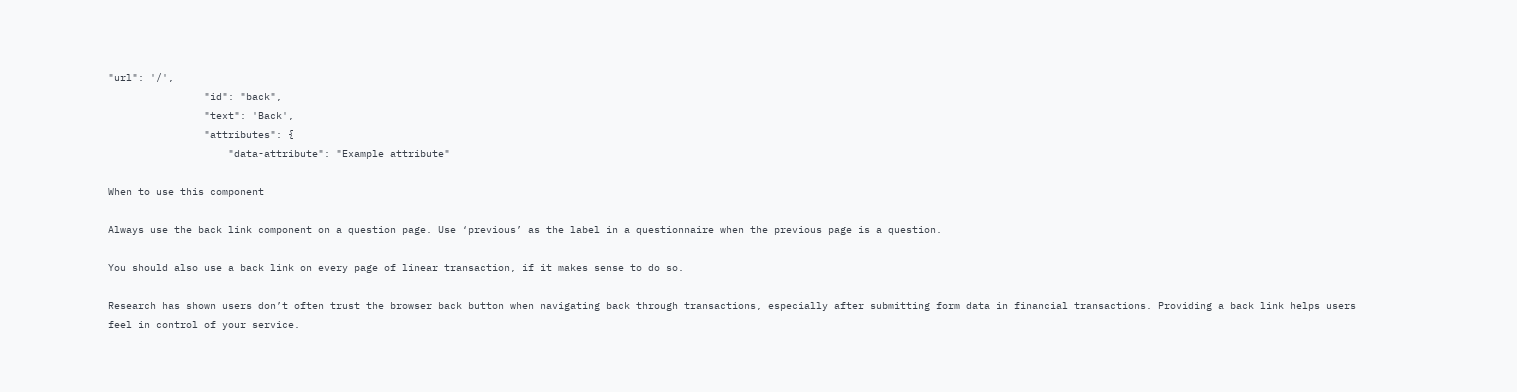"url": '/',
                "id": "back",
                "text": 'Back',
                "attributes": {
                    "data-attribute": "Example attribute"

When to use this component

Always use the back link component on a question page. Use ‘previous’ as the label in a questionnaire when the previous page is a question.

You should also use a back link on every page of linear transaction, if it makes sense to do so.

Research has shown users don’t often trust the browser back button when navigating back through transactions, especially after submitting form data in financial transactions. Providing a back link helps users feel in control of your service.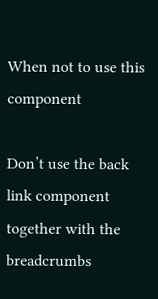When not to use this component

Don’t use the back link component together with the breadcrumbs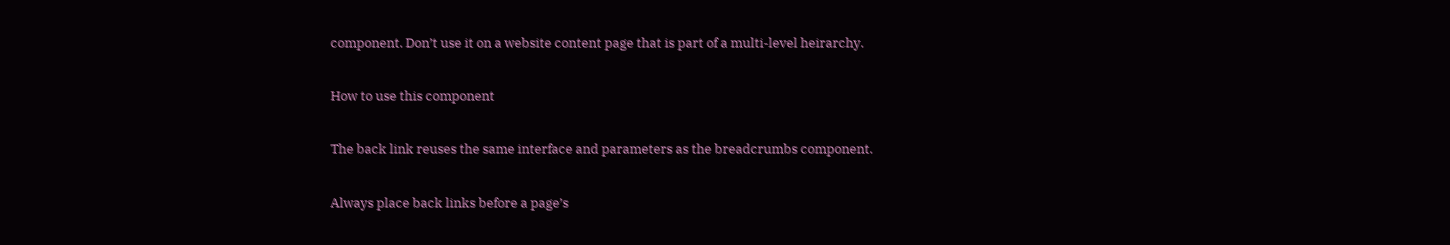component. Don’t use it on a website content page that is part of a multi-level heirarchy.

How to use this component

The back link reuses the same interface and parameters as the breadcrumbs component.

Always place back links before a page’s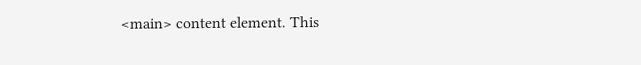<main> content element. This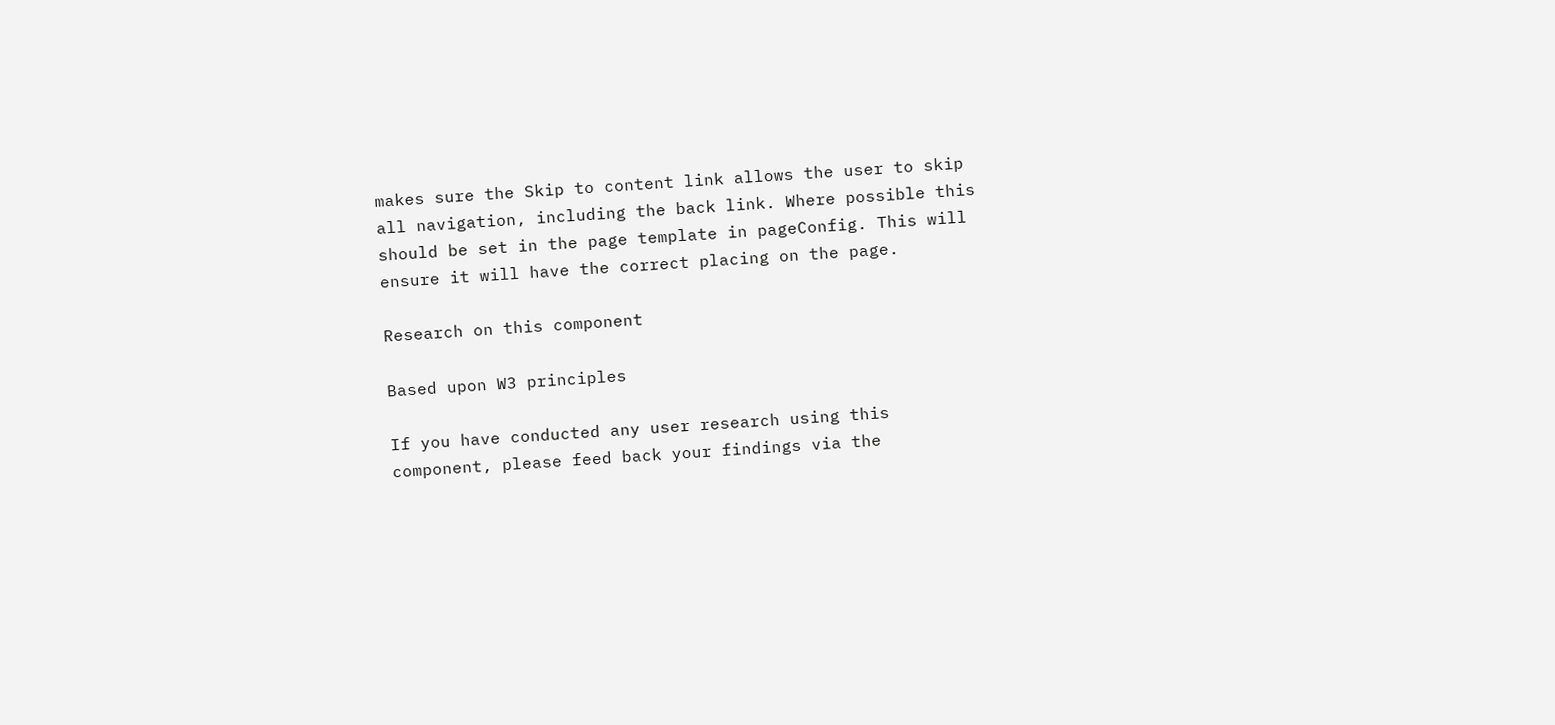makes sure the Skip to content link allows the user to skip all navigation, including the back link. Where possible this should be set in the page template in pageConfig. This will ensure it will have the correct placing on the page.

Research on this component

Based upon W3 principles

If you have conducted any user research using this component, please feed back your findings via the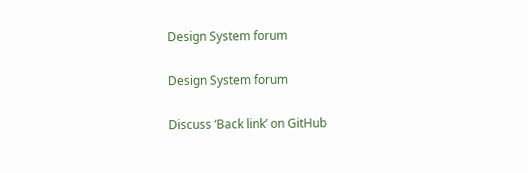Design System forum

Design System forum

Discuss ‘Back link’ on GitHub